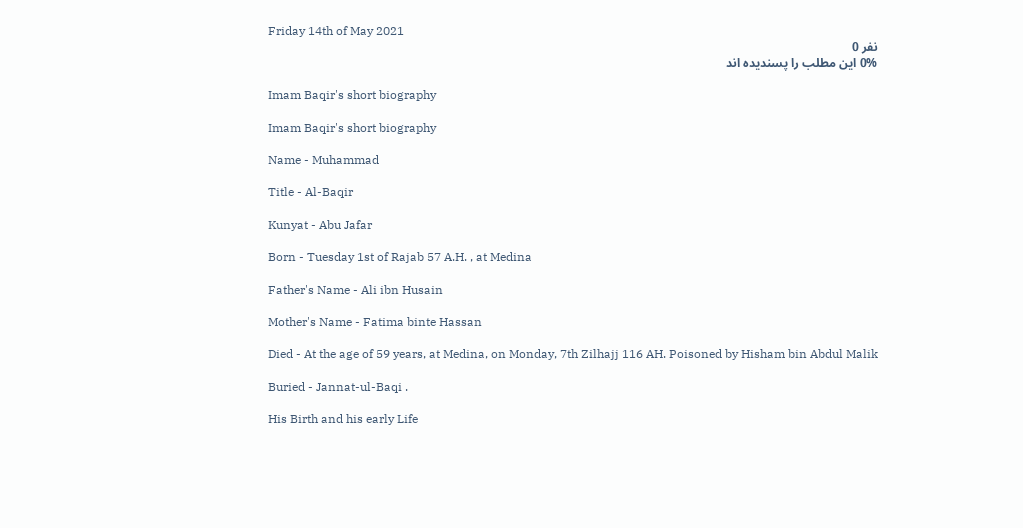Friday 14th of May 2021
نفر 0
0% این مطلب را پسندیده اند

Imam Baqir's short biography

Imam Baqir's short biography

Name - Muhammad

Title - Al-Baqir

Kunyat - Abu Jafar

Born - Tuesday 1st of Rajab 57 A.H. , at Medina

Father's Name - Ali ibn Husain

Mother's Name - Fatima binte Hassan

Died - At the age of 59 years, at Medina, on Monday, 7th Zilhajj 116 AH. Poisoned by Hisham bin Abdul Malik

Buried - Jannat-ul-Baqi .

His Birth and his early Life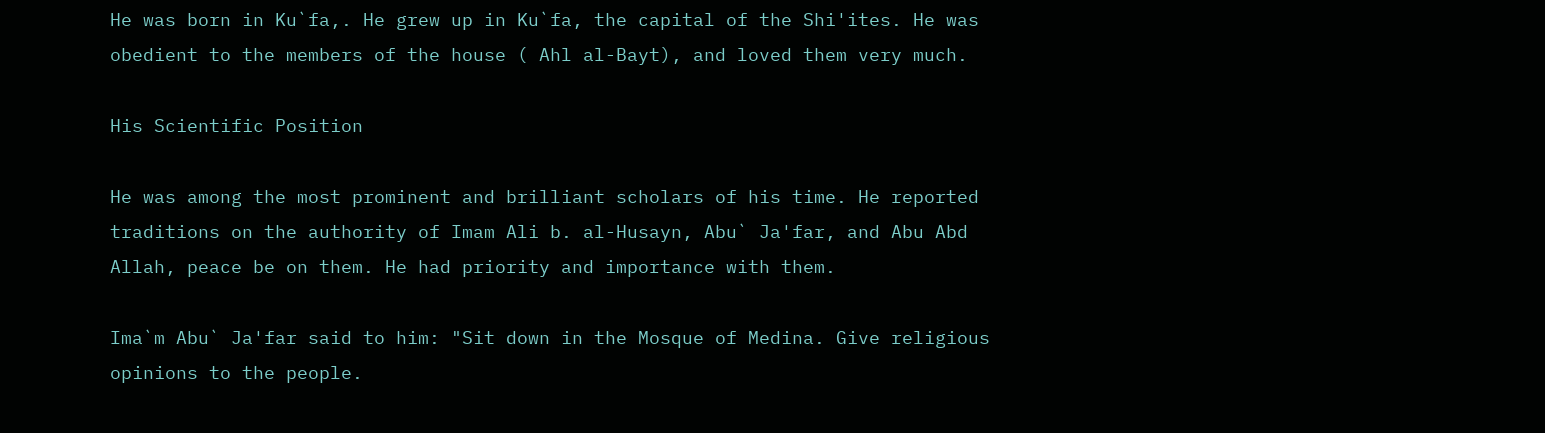He was born in Ku`fa,. He grew up in Ku`fa, the capital of the Shi'ites. He was obedient to the members of the house ( Ahl al-Bayt), and loved them very much.

His Scientific Position

He was among the most prominent and brilliant scholars of his time. He reported traditions on the authority of Imam Ali b. al-Husayn, Abu` Ja'far, and Abu Abd Allah, peace be on them. He had priority and importance with them.

Ima`m Abu` Ja'far said to him: "Sit down in the Mosque of Medina. Give religious opinions to the people.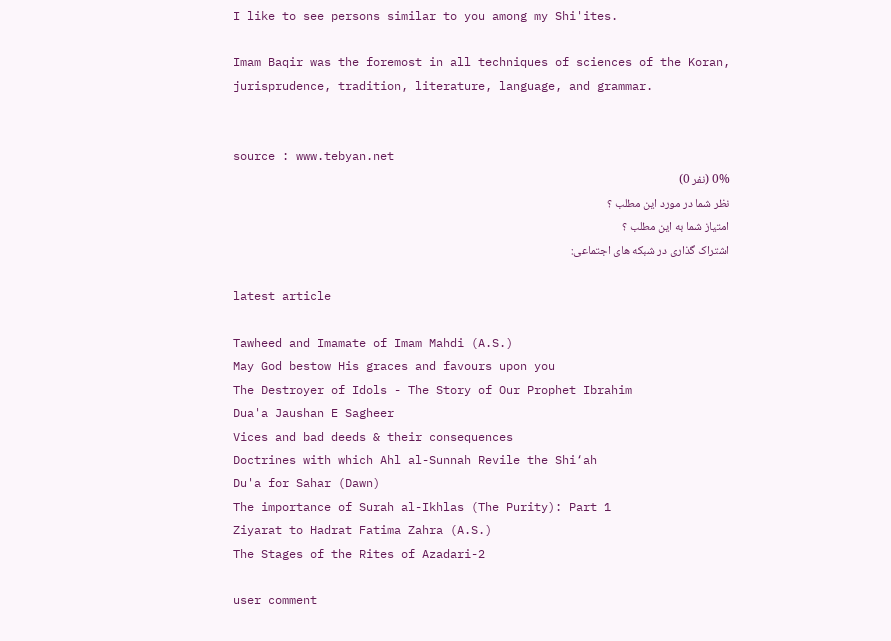I like to see persons similar to you among my Shi'ites.

Imam Baqir was the foremost in all techniques of sciences of the Koran, jurisprudence, tradition, literature, language, and grammar.


source : www.tebyan.net
0% (نفر 0)
نظر شما در مورد این مطلب ؟
امتیاز شما به این مطلب ؟
اشتراک گذاری در شبکه های اجتماعی:

latest article

Tawheed and Imamate of Imam Mahdi (A.S.)
May God bestow His graces and favours upon you
The Destroyer of Idols - The Story of Our Prophet Ibrahim
Dua'a Jaushan E Sagheer
Vices and bad deeds & their consequences
Doctrines with which Ahl al-Sunnah Revile the Shi‘ah
Du'a for Sahar (Dawn)
The importance of Surah al-Ikhlas (The Purity): Part 1
Ziyarat to Hadrat Fatima Zahra (A.S.)
The Stages of the Rites of Azadari-2

user comment